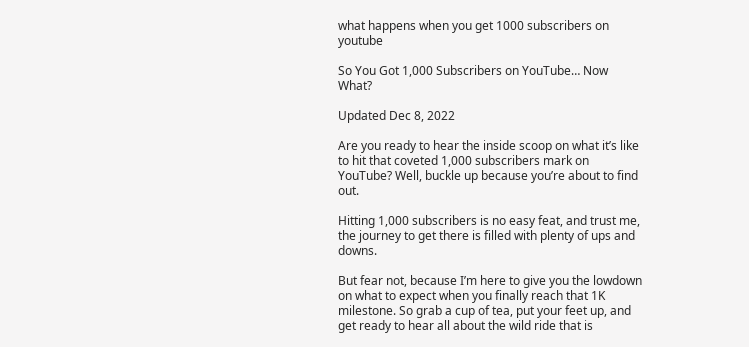what happens when you get 1000 subscribers on youtube

So You Got 1,000 Subscribers on YouTube… Now What?

Updated Dec 8, 2022

Are you ready to hear the inside scoop on what it’s like to hit that coveted 1,000 subscribers mark on YouTube? Well, buckle up because you’re about to find out.

Hitting 1,000 subscribers is no easy feat, and trust me, the journey to get there is filled with plenty of ups and downs.

But fear not, because I’m here to give you the lowdown on what to expect when you finally reach that 1K milestone. So grab a cup of tea, put your feet up, and get ready to hear all about the wild ride that is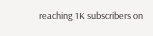reaching 1K subscribers on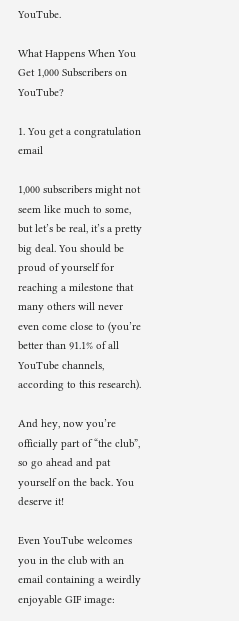YouTube.

What Happens When You Get 1,000 Subscribers on YouTube?

1. You get a congratulation email

1,000 subscribers might not seem like much to some, but let’s be real, it’s a pretty big deal. You should be proud of yourself for reaching a milestone that many others will never even come close to (you’re better than 91.1% of all YouTube channels, according to this research).

And hey, now you’re officially part of “the club”, so go ahead and pat yourself on the back. You deserve it!

Even YouTube welcomes you in the club with an email containing a weirdly enjoyable GIF image: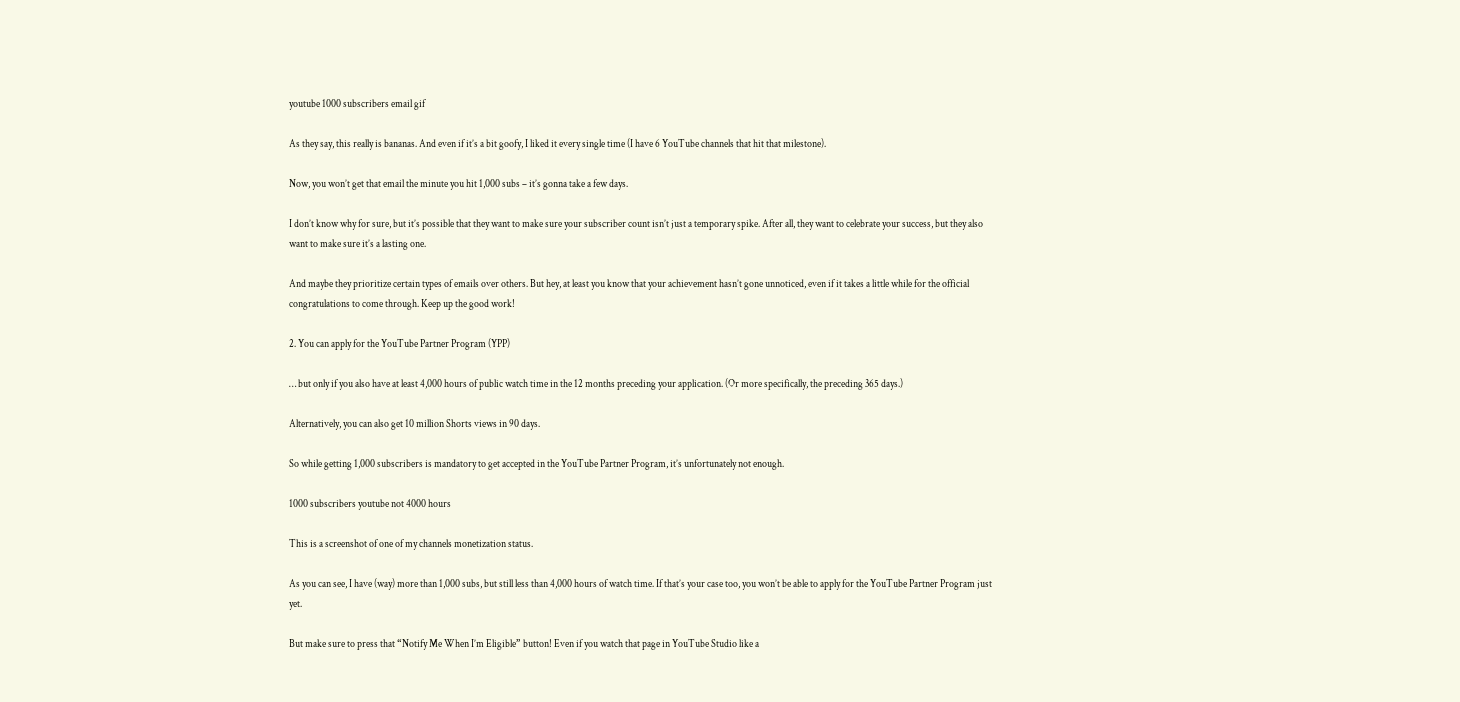youtube 1000 subscribers email gif

As they say, this really is bananas. And even if it’s a bit goofy, I liked it every single time (I have 6 YouTube channels that hit that milestone).

Now, you won’t get that email the minute you hit 1,000 subs – it’s gonna take a few days.

I don’t know why for sure, but it’s possible that they want to make sure your subscriber count isn’t just a temporary spike. After all, they want to celebrate your success, but they also want to make sure it’s a lasting one.

And maybe they prioritize certain types of emails over others. But hey, at least you know that your achievement hasn’t gone unnoticed, even if it takes a little while for the official congratulations to come through. Keep up the good work!

2. You can apply for the YouTube Partner Program (YPP)

… but only if you also have at least 4,000 hours of public watch time in the 12 months preceding your application. (Or more specifically, the preceding 365 days.)

Alternatively, you can also get 10 million Shorts views in 90 days.

So while getting 1,000 subscribers is mandatory to get accepted in the YouTube Partner Program, it’s unfortunately not enough.

1000 subscribers youtube not 4000 hours

This is a screenshot of one of my channels monetization status.

As you can see, I have (way) more than 1,000 subs, but still less than 4,000 hours of watch time. If that’s your case too, you won’t be able to apply for the YouTube Partner Program just yet.

But make sure to press that “Notify Me When I’m Eligible” button! Even if you watch that page in YouTube Studio like a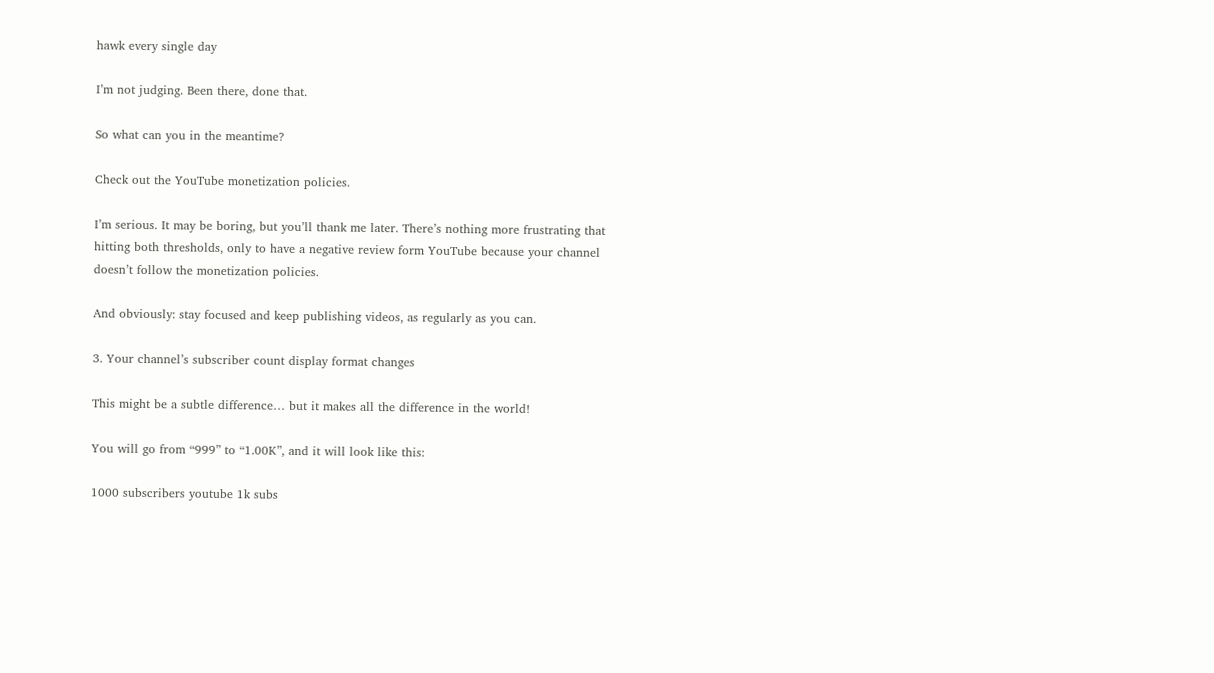hawk every single day

I’m not judging. Been there, done that.

So what can you in the meantime?

Check out the YouTube monetization policies.

I’m serious. It may be boring, but you’ll thank me later. There’s nothing more frustrating that hitting both thresholds, only to have a negative review form YouTube because your channel doesn’t follow the monetization policies.

And obviously: stay focused and keep publishing videos, as regularly as you can.

3. Your channel’s subscriber count display format changes

This might be a subtle difference… but it makes all the difference in the world!

You will go from “999” to “1.00K”, and it will look like this:

1000 subscribers youtube 1k subs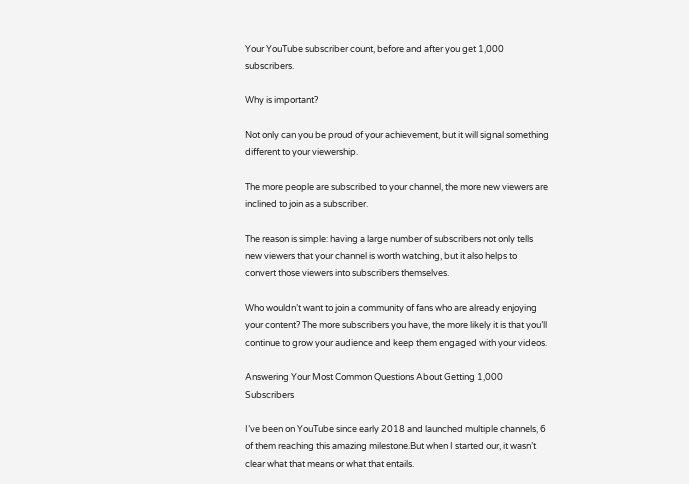Your YouTube subscriber count, before and after you get 1,000 subscribers.

Why is important?

Not only can you be proud of your achievement, but it will signal something different to your viewership.

The more people are subscribed to your channel, the more new viewers are inclined to join as a subscriber.

The reason is simple: having a large number of subscribers not only tells new viewers that your channel is worth watching, but it also helps to convert those viewers into subscribers themselves.

Who wouldn’t want to join a community of fans who are already enjoying your content? The more subscribers you have, the more likely it is that you’ll continue to grow your audience and keep them engaged with your videos.

Answering Your Most Common Questions About Getting 1,000 Subscribers

I’ve been on YouTube since early 2018 and launched multiple channels, 6 of them reaching this amazing milestone.But when I started our, it wasn’t clear what that means or what that entails.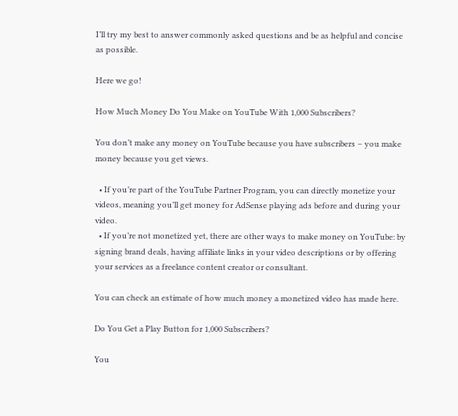I’ll try my best to answer commonly asked questions and be as helpful and concise as possible.

Here we go!

How Much Money Do You Make on YouTube With 1,000 Subscribers?

You don’t make any money on YouTube because you have subscribers – you make money because you get views.

  • If you’re part of the YouTube Partner Program, you can directly monetize your videos, meaning you’ll get money for AdSense playing ads before and during your video.
  • If you’re not monetized yet, there are other ways to make money on YouTube: by signing brand deals, having affiliate links in your video descriptions or by offering your services as a freelance content creator or consultant.

You can check an estimate of how much money a monetized video has made here.

Do You Get a Play Button for 1,000 Subscribers?

You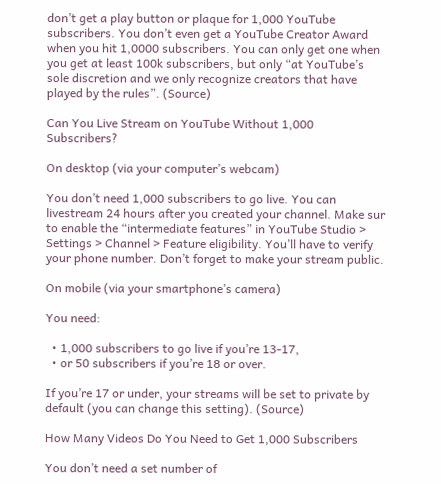don’t get a play button or plaque for 1,000 YouTube subscribers. You don’t even get a YouTube Creator Award when you hit 1,0000 subscribers. You can only get one when you get at least 100k subscribers, but only “at YouTube’s sole discretion and we only recognize creators that have played by the rules”. (Source)

Can You Live Stream on YouTube Without 1,000 Subscribers?

On desktop (via your computer’s webcam)

You don’t need 1,000 subscribers to go live. You can livestream 24 hours after you created your channel. Make sur to enable the “intermediate features” in YouTube Studio > Settings > Channel > Feature eligibility. You’ll have to verify your phone number. Don’t forget to make your stream public.

On mobile (via your smartphone’s camera)

You need:

  • 1,000 subscribers to go live if you’re 13-17,
  • or 50 subscribers if you’re 18 or over.

If you’re 17 or under, your streams will be set to private by default (you can change this setting). (Source)

How Many Videos Do You Need to Get 1,000 Subscribers

You don’t need a set number of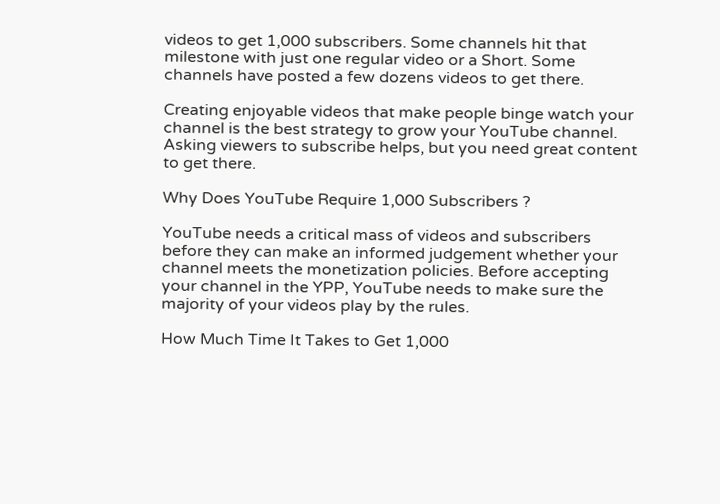videos to get 1,000 subscribers. Some channels hit that milestone with just one regular video or a Short. Some channels have posted a few dozens videos to get there.

Creating enjoyable videos that make people binge watch your channel is the best strategy to grow your YouTube channel. Asking viewers to subscribe helps, but you need great content to get there.

Why Does YouTube Require 1,000 Subscribers ?

YouTube needs a critical mass of videos and subscribers before they can make an informed judgement whether your channel meets the monetization policies. Before accepting your channel in the YPP, YouTube needs to make sure the majority of your videos play by the rules.

How Much Time It Takes to Get 1,000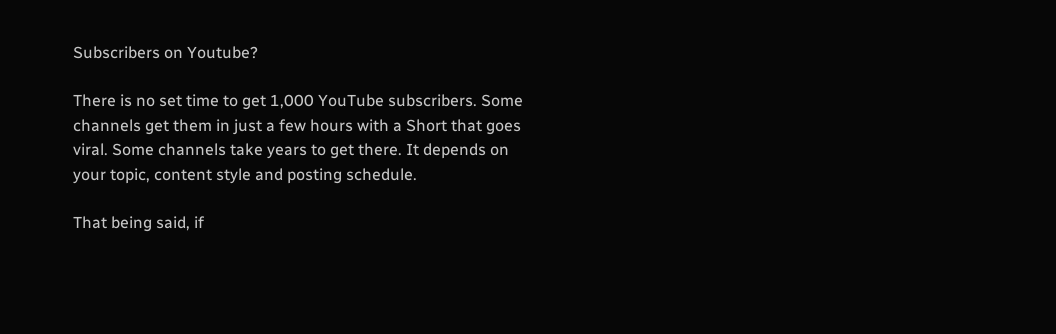Subscribers on Youtube?

There is no set time to get 1,000 YouTube subscribers. Some channels get them in just a few hours with a Short that goes viral. Some channels take years to get there. It depends on your topic, content style and posting schedule.

That being said, if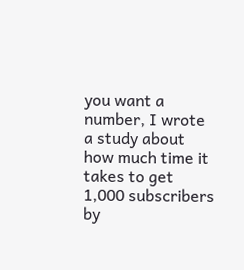you want a number, I wrote a study about how much time it takes to get 1,000 subscribers by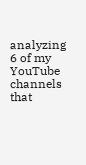analyzing 6 of my YouTube channels that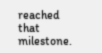reached that milestone.